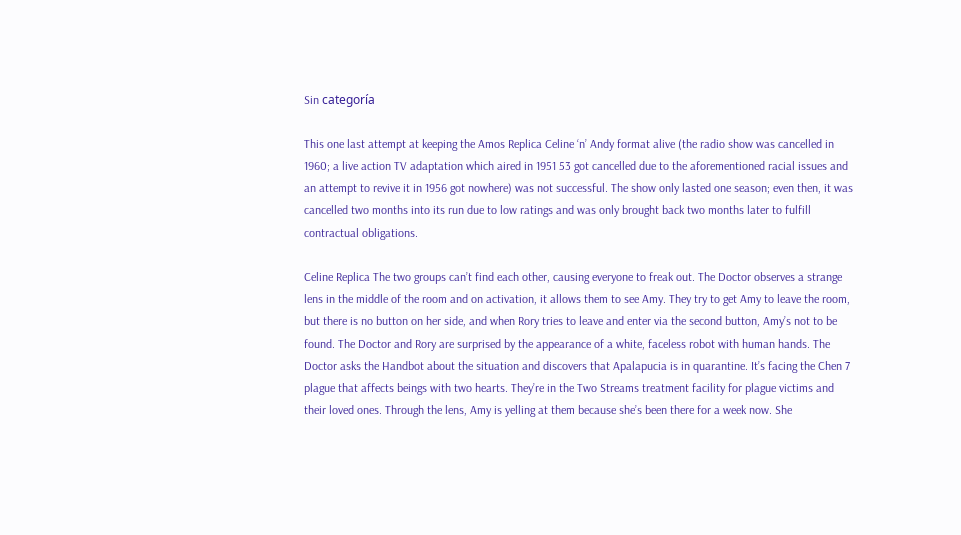Sin categoría

This one last attempt at keeping the Amos Replica Celine ‘n’ Andy format alive (the radio show was cancelled in 1960; a live action TV adaptation which aired in 1951 53 got cancelled due to the aforementioned racial issues and an attempt to revive it in 1956 got nowhere) was not successful. The show only lasted one season; even then, it was cancelled two months into its run due to low ratings and was only brought back two months later to fulfill contractual obligations.

Celine Replica The two groups can’t find each other, causing everyone to freak out. The Doctor observes a strange lens in the middle of the room and on activation, it allows them to see Amy. They try to get Amy to leave the room, but there is no button on her side, and when Rory tries to leave and enter via the second button, Amy’s not to be found. The Doctor and Rory are surprised by the appearance of a white, faceless robot with human hands. The Doctor asks the Handbot about the situation and discovers that Apalapucia is in quarantine. It’s facing the Chen 7 plague that affects beings with two hearts. They’re in the Two Streams treatment facility for plague victims and their loved ones. Through the lens, Amy is yelling at them because she’s been there for a week now. She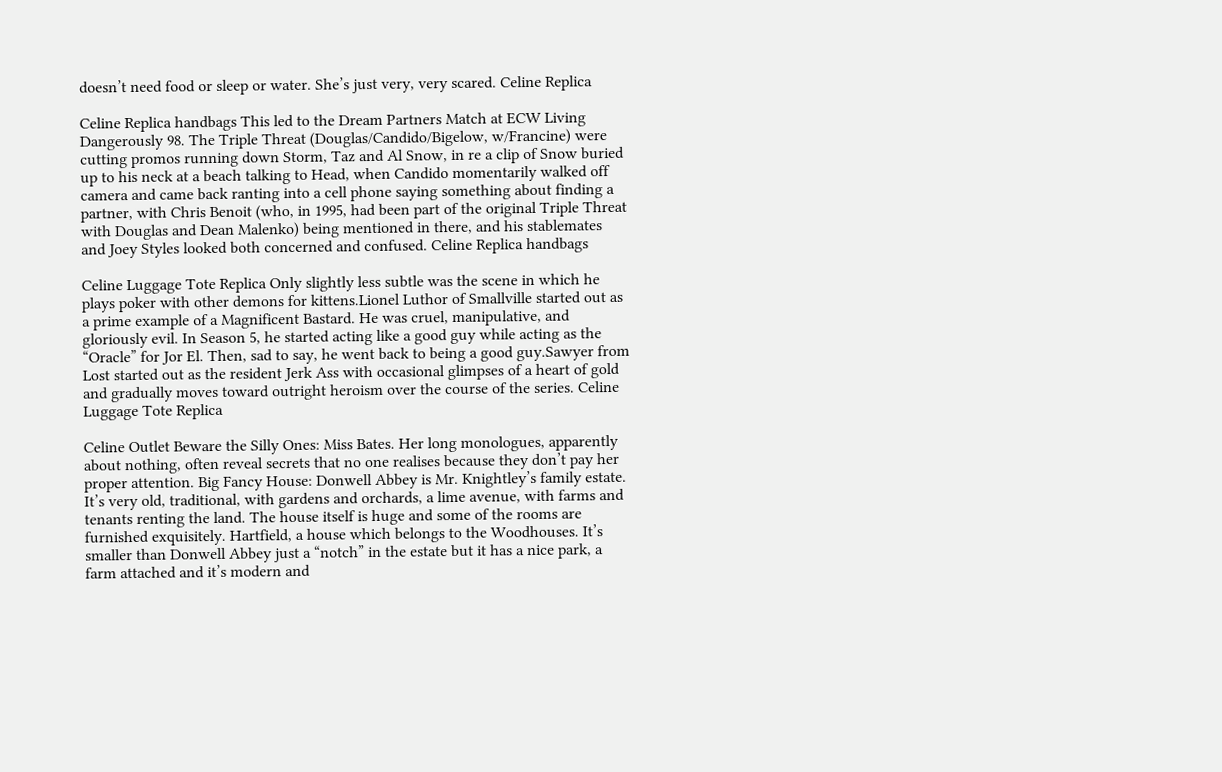doesn’t need food or sleep or water. She’s just very, very scared. Celine Replica

Celine Replica handbags This led to the Dream Partners Match at ECW Living Dangerously 98. The Triple Threat (Douglas/Candido/Bigelow, w/Francine) were cutting promos running down Storm, Taz and Al Snow, in re a clip of Snow buried up to his neck at a beach talking to Head, when Candido momentarily walked off camera and came back ranting into a cell phone saying something about finding a partner, with Chris Benoit (who, in 1995, had been part of the original Triple Threat with Douglas and Dean Malenko) being mentioned in there, and his stablemates and Joey Styles looked both concerned and confused. Celine Replica handbags

Celine Luggage Tote Replica Only slightly less subtle was the scene in which he plays poker with other demons for kittens.Lionel Luthor of Smallville started out as a prime example of a Magnificent Bastard. He was cruel, manipulative, and gloriously evil. In Season 5, he started acting like a good guy while acting as the “Oracle” for Jor El. Then, sad to say, he went back to being a good guy.Sawyer from Lost started out as the resident Jerk Ass with occasional glimpses of a heart of gold and gradually moves toward outright heroism over the course of the series. Celine Luggage Tote Replica

Celine Outlet Beware the Silly Ones: Miss Bates. Her long monologues, apparently about nothing, often reveal secrets that no one realises because they don’t pay her proper attention. Big Fancy House: Donwell Abbey is Mr. Knightley’s family estate. It’s very old, traditional, with gardens and orchards, a lime avenue, with farms and tenants renting the land. The house itself is huge and some of the rooms are furnished exquisitely. Hartfield, a house which belongs to the Woodhouses. It’s smaller than Donwell Abbey just a “notch” in the estate but it has a nice park, a farm attached and it’s modern and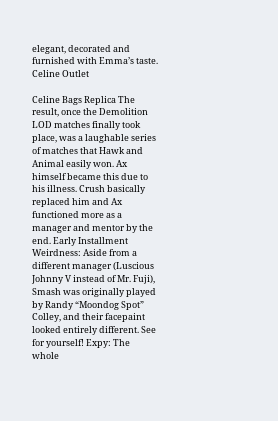elegant, decorated and furnished with Emma’s taste. Celine Outlet

Celine Bags Replica The result, once the Demolition LOD matches finally took place, was a laughable series of matches that Hawk and Animal easily won. Ax himself became this due to his illness. Crush basically replaced him and Ax functioned more as a manager and mentor by the end. Early Installment Weirdness: Aside from a different manager (Luscious Johnny V instead of Mr. Fuji), Smash was originally played by Randy “Moondog Spot” Colley, and their facepaint looked entirely different. See for yourself! Expy: The whole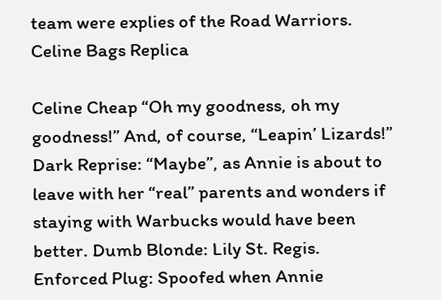team were explies of the Road Warriors. Celine Bags Replica

Celine Cheap “Oh my goodness, oh my goodness!” And, of course, “Leapin’ Lizards!” Dark Reprise: “Maybe”, as Annie is about to leave with her “real” parents and wonders if staying with Warbucks would have been better. Dumb Blonde: Lily St. Regis. Enforced Plug: Spoofed when Annie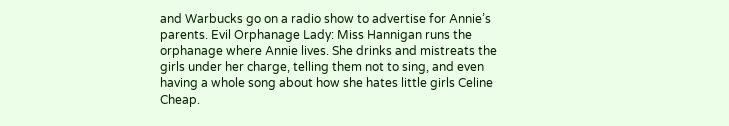and Warbucks go on a radio show to advertise for Annie’s parents. Evil Orphanage Lady: Miss Hannigan runs the orphanage where Annie lives. She drinks and mistreats the girls under her charge, telling them not to sing, and even having a whole song about how she hates little girls Celine Cheap.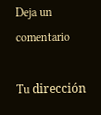Deja un comentario

Tu dirección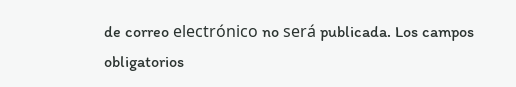de correo electrónico no será publicada. Los campos obligatorios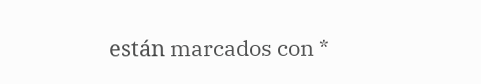están marcados con *